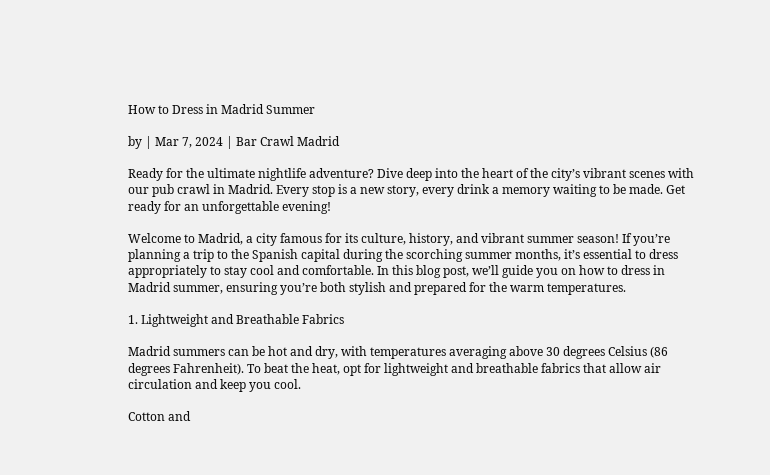How to Dress in Madrid Summer

by | Mar 7, 2024 | Bar Crawl Madrid

Ready for the ultimate nightlife adventure? Dive deep into the heart of the city’s vibrant scenes with our pub crawl in Madrid. Every stop is a new story, every drink a memory waiting to be made. Get ready for an unforgettable evening!

Welcome to Madrid, a city famous for its culture, history, and vibrant summer season! If you’re planning a trip to the Spanish capital during the scorching summer months, it’s essential to dress appropriately to stay cool and comfortable. In this blog post, we’ll guide you on how to dress in Madrid summer, ensuring you’re both stylish and prepared for the warm temperatures.

1. Lightweight and Breathable Fabrics

Madrid summers can be hot and dry, with temperatures averaging above 30 degrees Celsius (86 degrees Fahrenheit). To beat the heat, opt for lightweight and breathable fabrics that allow air circulation and keep you cool.

Cotton and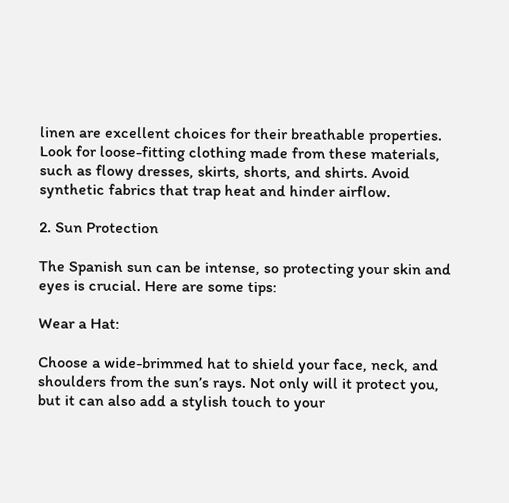linen are excellent choices for their breathable properties. Look for loose-fitting clothing made from these materials, such as flowy dresses, skirts, shorts, and shirts. Avoid synthetic fabrics that trap heat and hinder airflow.

2. Sun Protection

The Spanish sun can be intense, so protecting your skin and eyes is crucial. Here are some tips:

Wear a Hat:

Choose a wide-brimmed hat to shield your face, neck, and shoulders from the sun’s rays. Not only will it protect you, but it can also add a stylish touch to your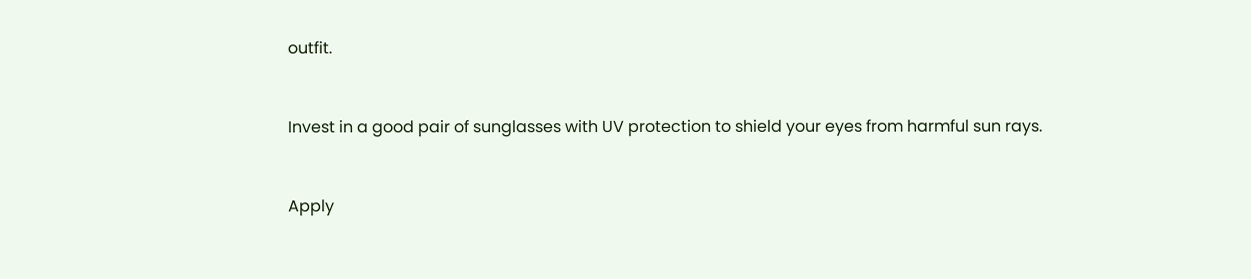outfit.


Invest in a good pair of sunglasses with UV protection to shield your eyes from harmful sun rays.


Apply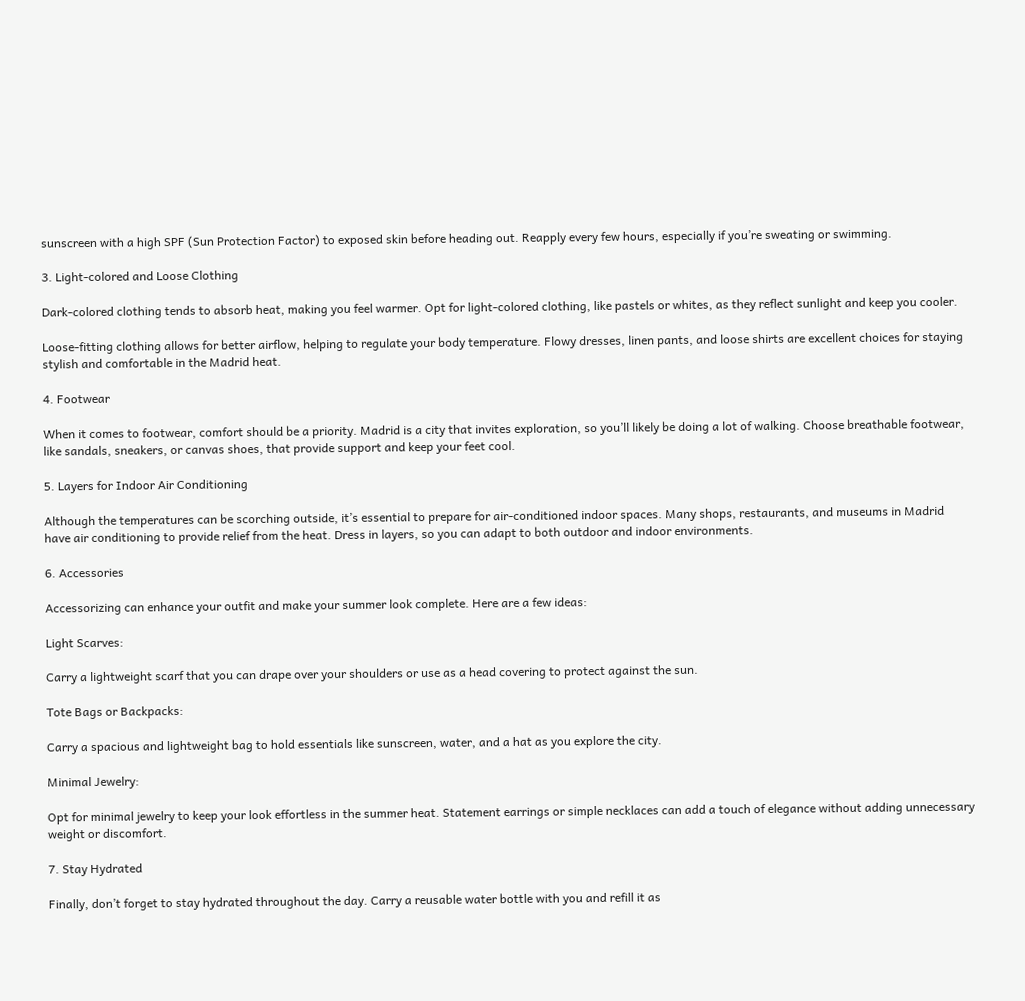sunscreen with a high SPF (Sun Protection Factor) to exposed skin before heading out. Reapply every few hours, especially if you’re sweating or swimming.

3. Light-colored and Loose Clothing

Dark-colored clothing tends to absorb heat, making you feel warmer. Opt for light-colored clothing, like pastels or whites, as they reflect sunlight and keep you cooler.

Loose-fitting clothing allows for better airflow, helping to regulate your body temperature. Flowy dresses, linen pants, and loose shirts are excellent choices for staying stylish and comfortable in the Madrid heat.

4. Footwear

When it comes to footwear, comfort should be a priority. Madrid is a city that invites exploration, so you’ll likely be doing a lot of walking. Choose breathable footwear, like sandals, sneakers, or canvas shoes, that provide support and keep your feet cool.

5. Layers for Indoor Air Conditioning

Although the temperatures can be scorching outside, it’s essential to prepare for air-conditioned indoor spaces. Many shops, restaurants, and museums in Madrid have air conditioning to provide relief from the heat. Dress in layers, so you can adapt to both outdoor and indoor environments.

6. Accessories

Accessorizing can enhance your outfit and make your summer look complete. Here are a few ideas:

Light Scarves:

Carry a lightweight scarf that you can drape over your shoulders or use as a head covering to protect against the sun.

Tote Bags or Backpacks:

Carry a spacious and lightweight bag to hold essentials like sunscreen, water, and a hat as you explore the city.

Minimal Jewelry:

Opt for minimal jewelry to keep your look effortless in the summer heat. Statement earrings or simple necklaces can add a touch of elegance without adding unnecessary weight or discomfort.

7. Stay Hydrated

Finally, don’t forget to stay hydrated throughout the day. Carry a reusable water bottle with you and refill it as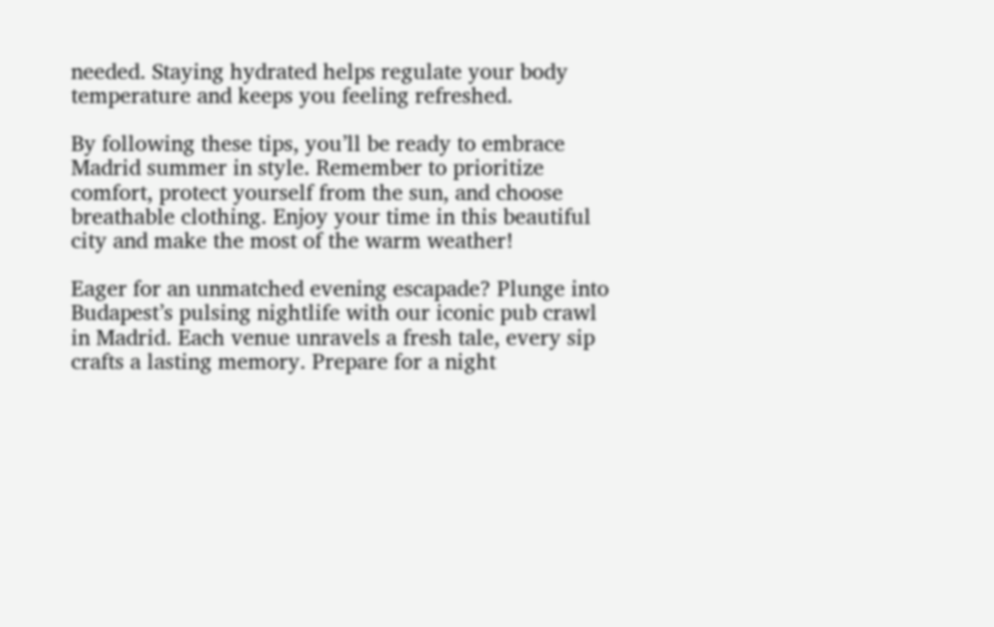needed. Staying hydrated helps regulate your body temperature and keeps you feeling refreshed.

By following these tips, you’ll be ready to embrace Madrid summer in style. Remember to prioritize comfort, protect yourself from the sun, and choose breathable clothing. Enjoy your time in this beautiful city and make the most of the warm weather!

Eager for an unmatched evening escapade? Plunge into Budapest’s pulsing nightlife with our iconic pub crawl in Madrid. Each venue unravels a fresh tale, every sip crafts a lasting memory. Prepare for a night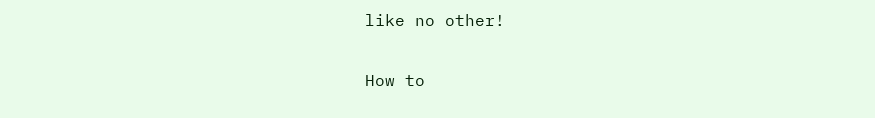like no other!

How to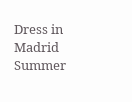Dress in Madrid Summer